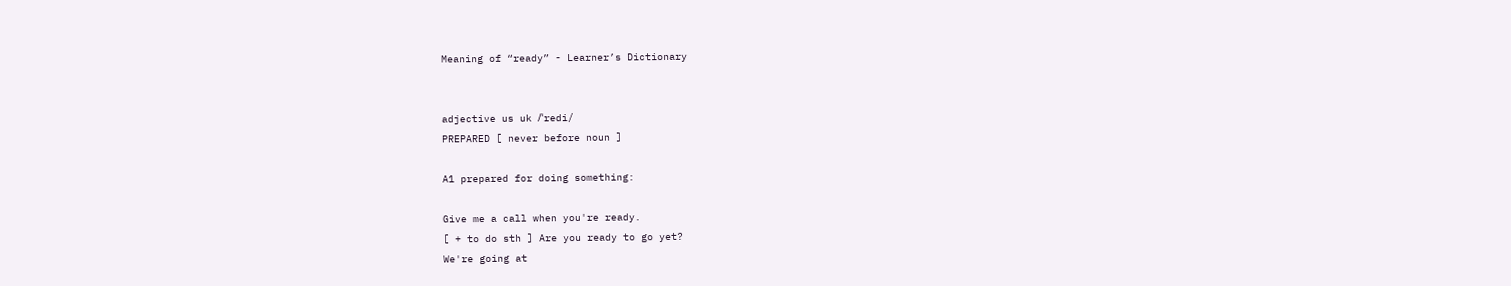Meaning of “ready” - Learner’s Dictionary


adjective us uk /ˈredi/
PREPARED [ never before noun ]

A1 prepared for doing something:

Give me a call when you're ready.
[ + to do sth ] Are you ready to go yet?
We're going at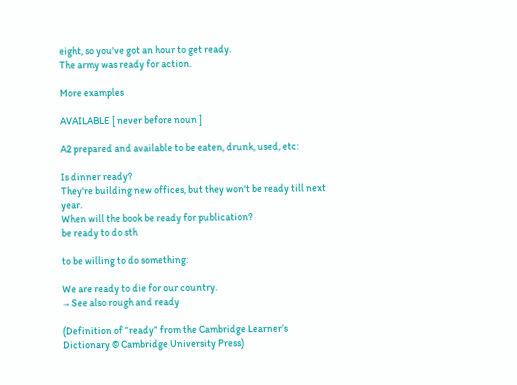eight, so you've got an hour to get ready.
The army was ready for action.

More examples

AVAILABLE [ never before noun ]

A2 prepared and available to be eaten, drunk, used, etc:

Is dinner ready?
They're building new offices, but they won't be ready till next year.
When will the book be ready for publication?
be ready to do sth

to be willing to do something:

We are ready to die for our country.
→ See also rough and ready

(Definition of “ready” from the Cambridge Learner’s Dictionary © Cambridge University Press)